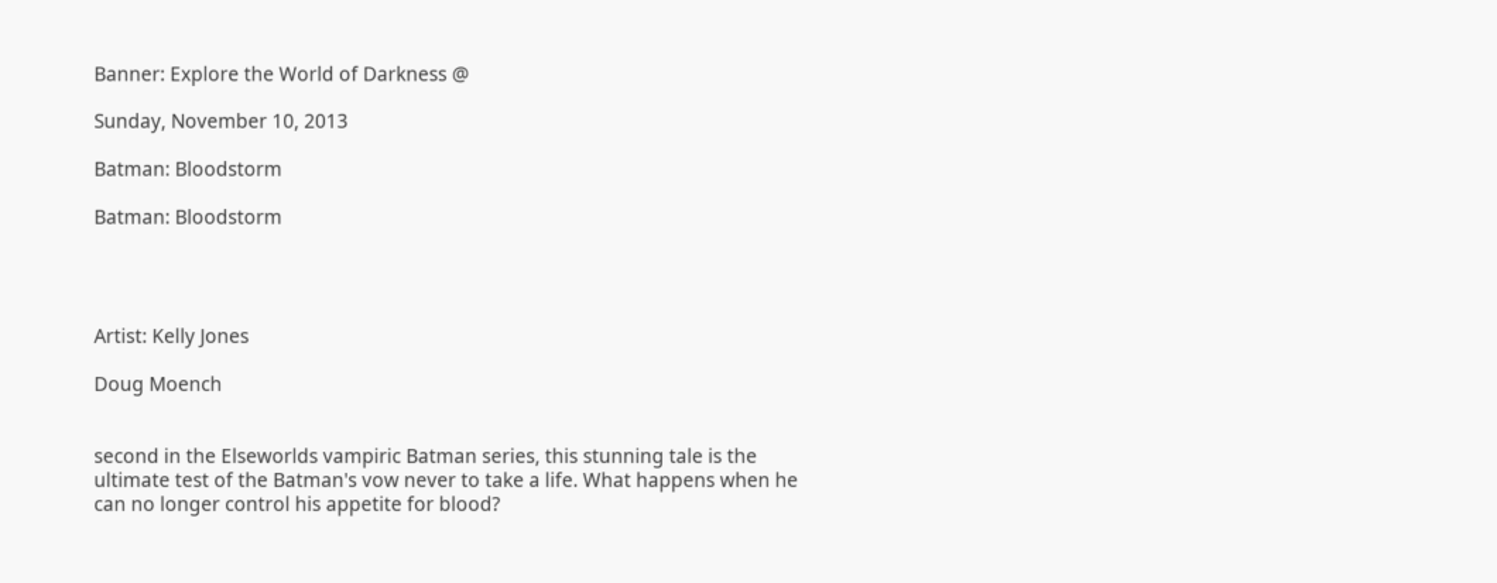Banner: Explore the World of Darkness @

Sunday, November 10, 2013

Batman: Bloodstorm

Batman: Bloodstorm




Artist: Kelly Jones

Doug Moench


second in the Elseworlds vampiric Batman series, this stunning tale is the
ultimate test of the Batman's vow never to take a life. What happens when he
can no longer control his appetite for blood?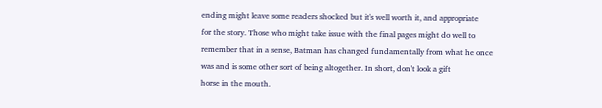ending might leave some readers shocked but it's well worth it, and appropriate
for the story. Those who might take issue with the final pages might do well to
remember that in a sense, Batman has changed fundamentally from what he once
was and is some other sort of being altogether. In short, don't look a gift
horse in the mouth.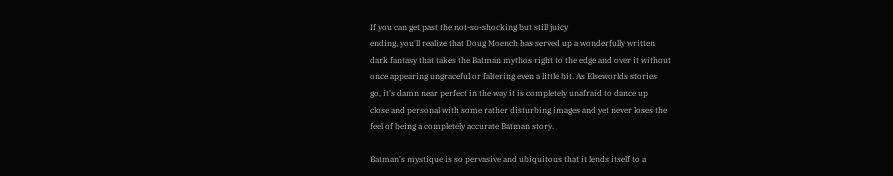If you can get past the not-so-shocking but still juicy
ending, you'll realize that Doug Moench has served up a wonderfully written
dark fantasy that takes the Batman mythos right to the edge and over it without
once appearing ungraceful or faltering even a little bit. As Elseworlds stories
go, it's damn near perfect in the way it is completely unafraid to dance up
close and personal with some rather disturbing images and yet never loses the
feel of being a completely accurate Batman story.

Batman's mystique is so pervasive and ubiquitous that it lends itself to a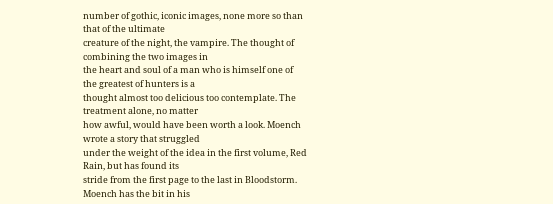number of gothic, iconic images, none more so than that of the ultimate
creature of the night, the vampire. The thought of combining the two images in
the heart and soul of a man who is himself one of the greatest of hunters is a
thought almost too delicious too contemplate. The treatment alone, no matter
how awful, would have been worth a look. Moench wrote a story that struggled
under the weight of the idea in the first volume, Red Rain, but has found its
stride from the first page to the last in Bloodstorm. Moench has the bit in his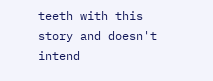teeth with this story and doesn't intend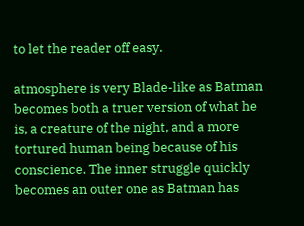to let the reader off easy.

atmosphere is very Blade-like as Batman becomes both a truer version of what he
is, a creature of the night, and a more tortured human being because of his
conscience. The inner struggle quickly becomes an outer one as Batman has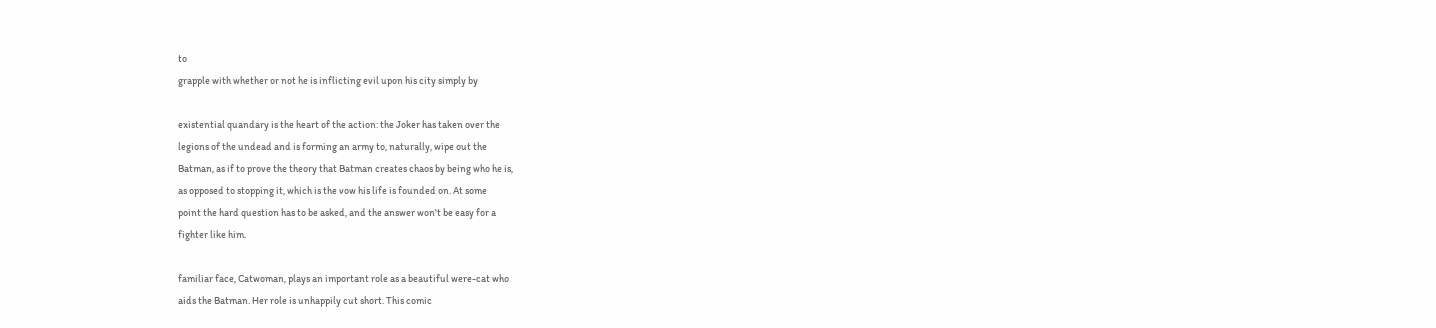to
grapple with whether or not he is inflicting evil upon his city simply by

existential quandary is the heart of the action: the Joker has taken over the
legions of the undead and is forming an army to, naturally, wipe out the
Batman, as if to prove the theory that Batman creates chaos by being who he is,
as opposed to stopping it, which is the vow his life is founded on. At some
point the hard question has to be asked, and the answer won't be easy for a
fighter like him.

familiar face, Catwoman, plays an important role as a beautiful were-cat who
aids the Batman. Her role is unhappily cut short. This comic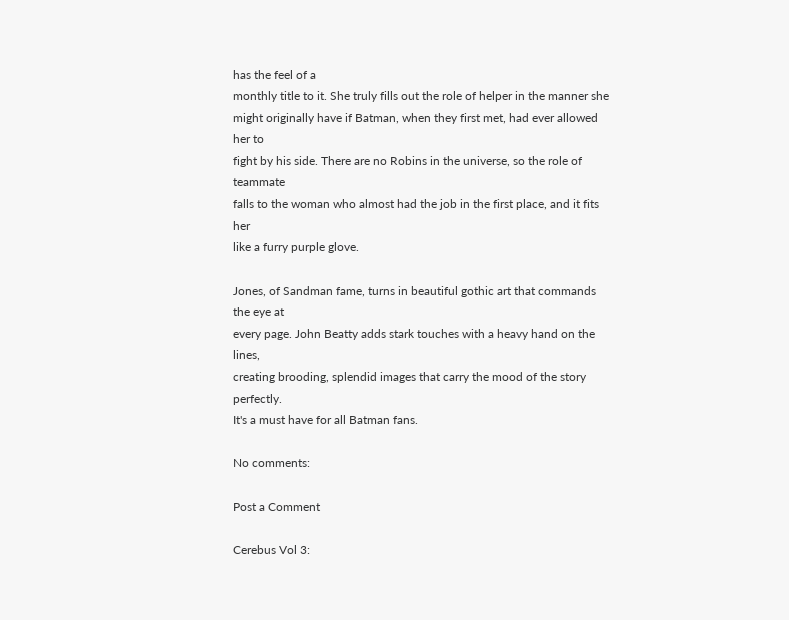has the feel of a
monthly title to it. She truly fills out the role of helper in the manner she
might originally have if Batman, when they first met, had ever allowed her to
fight by his side. There are no Robins in the universe, so the role of teammate
falls to the woman who almost had the job in the first place, and it fits her
like a furry purple glove.

Jones, of Sandman fame, turns in beautiful gothic art that commands the eye at
every page. John Beatty adds stark touches with a heavy hand on the lines,
creating brooding, splendid images that carry the mood of the story perfectly.
It's a must have for all Batman fans.

No comments:

Post a Comment

Cerebus Vol 3: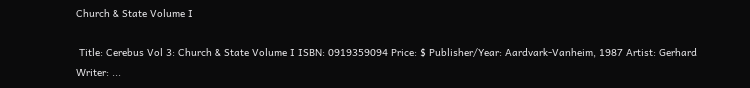Church & State Volume I

 Title: Cerebus Vol 3: Church & State Volume I ISBN: 0919359094 Price: $ Publisher/Year: Aardvark-Vanheim, 1987 Artist: Gerhard Writer: ...